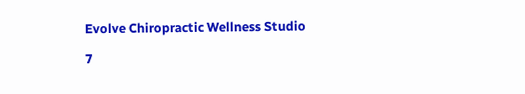Evolve Chiropractic Wellness Studio

7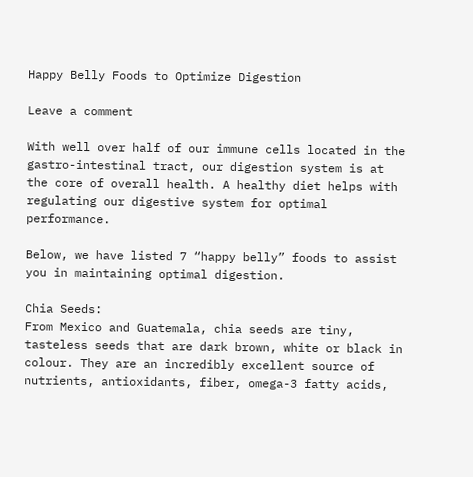Happy Belly Foods to Optimize Digestion

Leave a comment

With well over half of our immune cells located in the gastro-intestinal tract, our digestion system is at the core of overall health. A healthy diet helps with regulating our digestive system for optimal performance.

Below, we have listed 7 “happy belly” foods to assist you in maintaining optimal digestion.

Chia Seeds:
From Mexico and Guatemala, chia seeds are tiny, tasteless seeds that are dark brown, white or black in colour. They are an incredibly excellent source of nutrients, antioxidants, fiber, omega-3 fatty acids,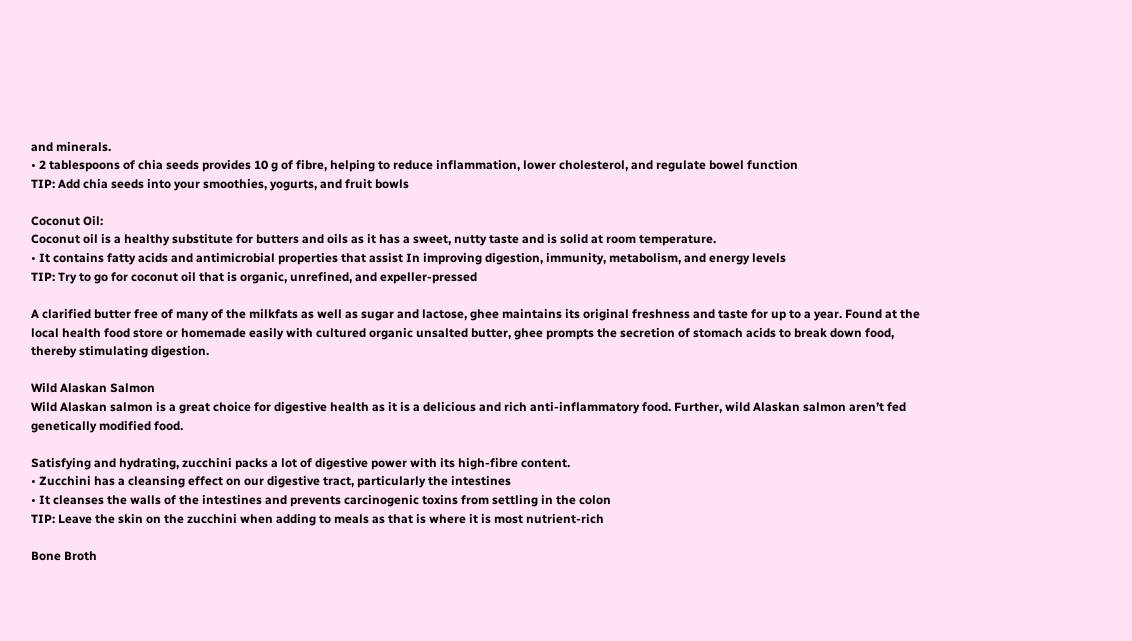and minerals.
• 2 tablespoons of chia seeds provides 10 g of fibre, helping to reduce inflammation, lower cholesterol, and regulate bowel function
TIP: Add chia seeds into your smoothies, yogurts, and fruit bowls

Coconut Oil:
Coconut oil is a healthy substitute for butters and oils as it has a sweet, nutty taste and is solid at room temperature.
• It contains fatty acids and antimicrobial properties that assist In improving digestion, immunity, metabolism, and energy levels
TIP: Try to go for coconut oil that is organic, unrefined, and expeller-pressed

A clarified butter free of many of the milkfats as well as sugar and lactose, ghee maintains its original freshness and taste for up to a year. Found at the local health food store or homemade easily with cultured organic unsalted butter, ghee prompts the secretion of stomach acids to break down food, thereby stimulating digestion.

Wild Alaskan Salmon
Wild Alaskan salmon is a great choice for digestive health as it is a delicious and rich anti-inflammatory food. Further, wild Alaskan salmon aren’t fed genetically modified food.

Satisfying and hydrating, zucchini packs a lot of digestive power with its high-fibre content.
• Zucchini has a cleansing effect on our digestive tract, particularly the intestines
• It cleanses the walls of the intestines and prevents carcinogenic toxins from settling in the colon
TIP: Leave the skin on the zucchini when adding to meals as that is where it is most nutrient-rich

Bone Broth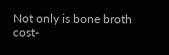Not only is bone broth cost-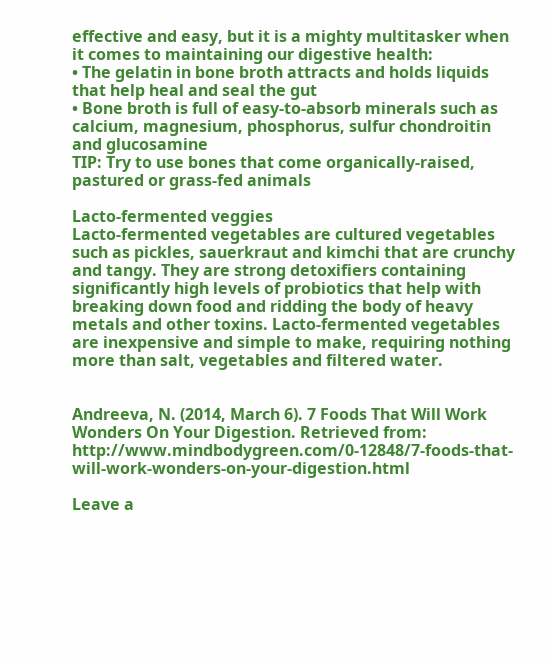effective and easy, but it is a mighty multitasker when it comes to maintaining our digestive health:
• The gelatin in bone broth attracts and holds liquids that help heal and seal the gut
• Bone broth is full of easy-to-absorb minerals such as calcium, magnesium, phosphorus, sulfur chondroitin and glucosamine
TIP: Try to use bones that come organically-raised, pastured or grass-fed animals

Lacto-fermented veggies
Lacto-fermented vegetables are cultured vegetables such as pickles, sauerkraut and kimchi that are crunchy and tangy. They are strong detoxifiers containing significantly high levels of probiotics that help with breaking down food and ridding the body of heavy metals and other toxins. Lacto-fermented vegetables are inexpensive and simple to make, requiring nothing more than salt, vegetables and filtered water.


Andreeva, N. (2014, March 6). 7 Foods That Will Work Wonders On Your Digestion. Retrieved from: http://www.mindbodygreen.com/0-12848/7-foods-that-will-work-wonders-on-your-digestion.html

Leave a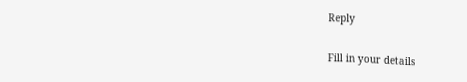Reply

Fill in your details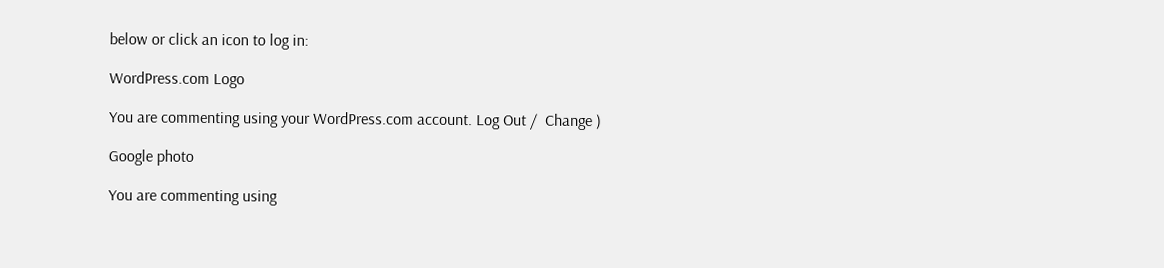below or click an icon to log in:

WordPress.com Logo

You are commenting using your WordPress.com account. Log Out /  Change )

Google photo

You are commenting using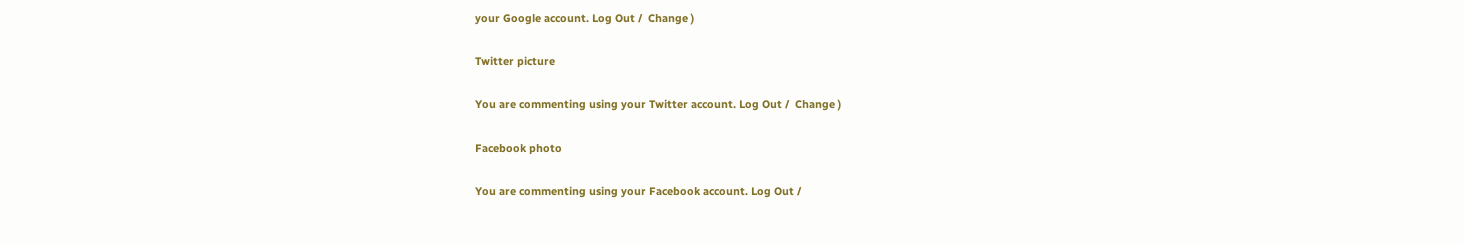your Google account. Log Out /  Change )

Twitter picture

You are commenting using your Twitter account. Log Out /  Change )

Facebook photo

You are commenting using your Facebook account. Log Out /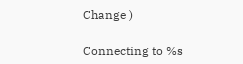Change )

Connecting to %s